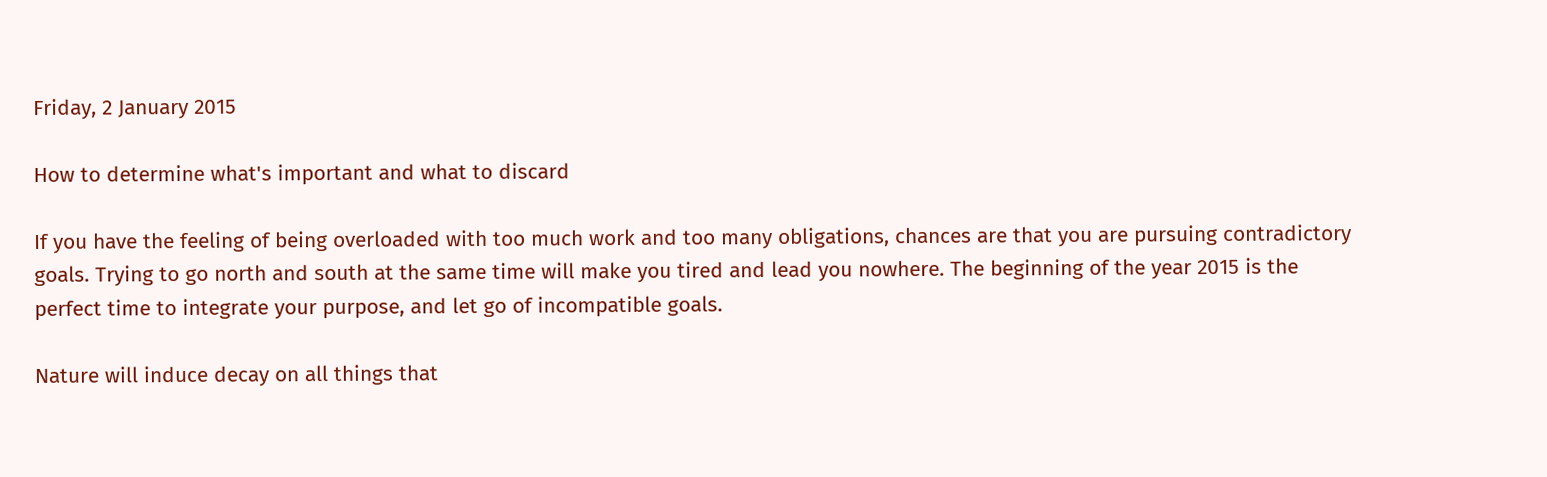Friday, 2 January 2015

How to determine what's important and what to discard

If you have the feeling of being overloaded with too much work and too many obligations, chances are that you are pursuing contradictory goals. Trying to go north and south at the same time will make you tired and lead you nowhere. The beginning of the year 2015 is the perfect time to integrate your purpose, and let go of incompatible goals.

Nature will induce decay on all things that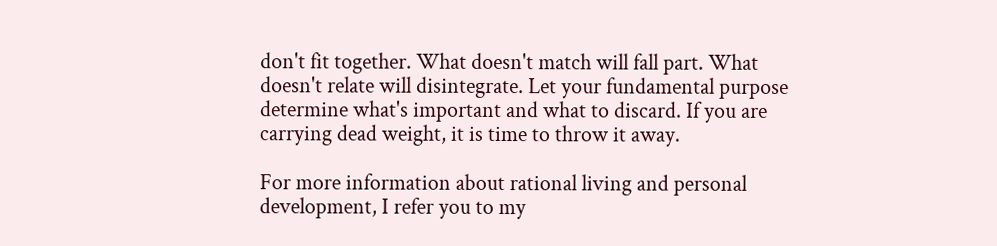don't fit together. What doesn't match will fall part. What doesn't relate will disintegrate. Let your fundamental purpose determine what's important and what to discard. If you are carrying dead weight, it is time to throw it away.

For more information about rational living and personal development, I refer you to my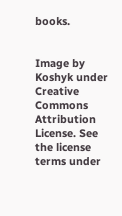books.


Image by Koshyk under Creative Commons Attribution License. See the license terms under